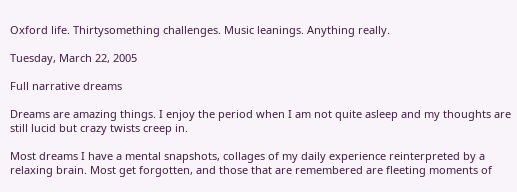Oxford life. Thirtysomething challenges. Music leanings. Anything really.

Tuesday, March 22, 2005

Full narrative dreams

Dreams are amazing things. I enjoy the period when I am not quite asleep and my thoughts are still lucid but crazy twists creep in.

Most dreams I have a mental snapshots, collages of my daily experience reinterpreted by a relaxing brain. Most get forgotten, and those that are remembered are fleeting moments of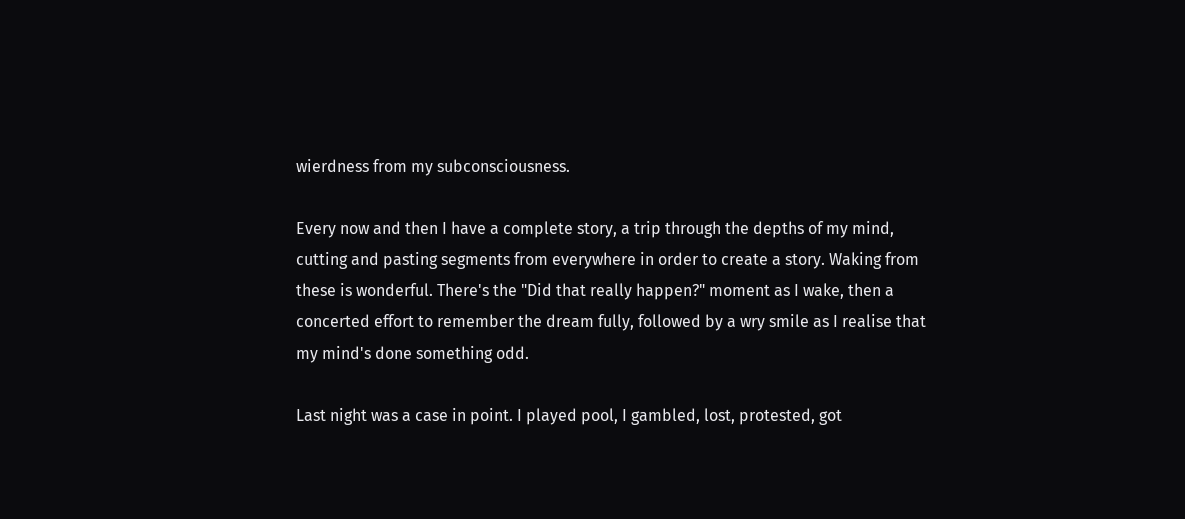wierdness from my subconsciousness.

Every now and then I have a complete story, a trip through the depths of my mind, cutting and pasting segments from everywhere in order to create a story. Waking from these is wonderful. There's the "Did that really happen?" moment as I wake, then a concerted effort to remember the dream fully, followed by a wry smile as I realise that my mind's done something odd.

Last night was a case in point. I played pool, I gambled, lost, protested, got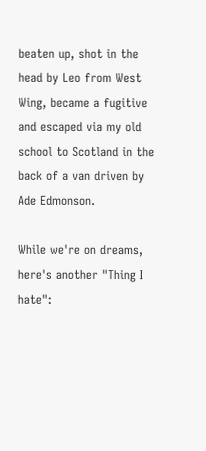beaten up, shot in the head by Leo from West Wing, became a fugitive and escaped via my old school to Scotland in the back of a van driven by Ade Edmonson.

While we're on dreams, here's another "Thing I hate":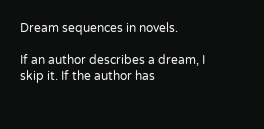Dream sequences in novels.

If an author describes a dream, I skip it. If the author has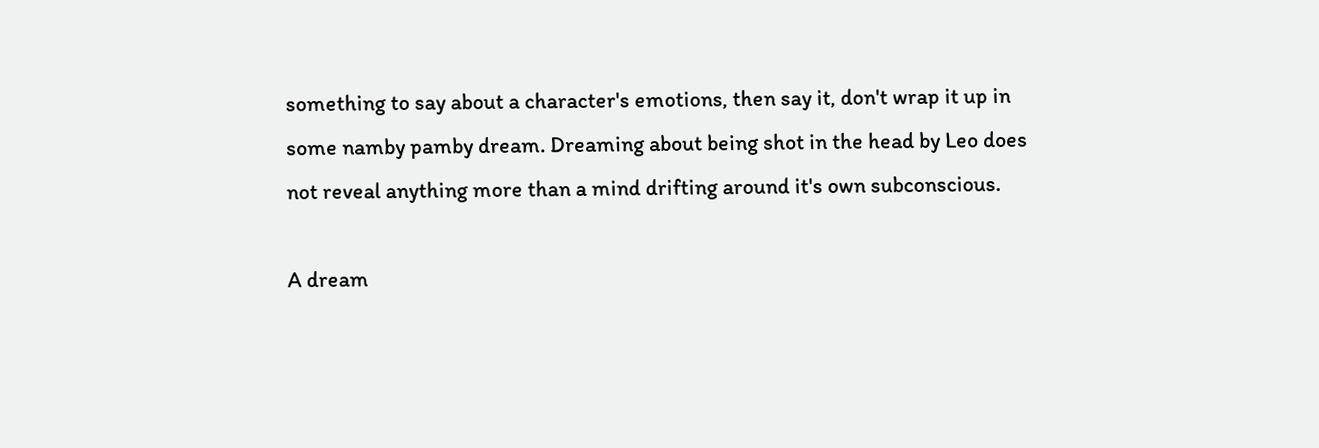something to say about a character's emotions, then say it, don't wrap it up in some namby pamby dream. Dreaming about being shot in the head by Leo does not reveal anything more than a mind drifting around it's own subconscious.

A dream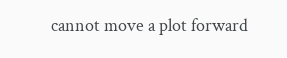cannot move a plot forward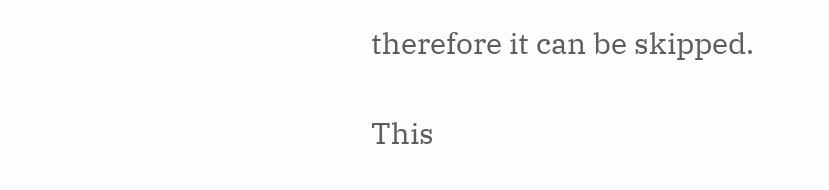therefore it can be skipped.

This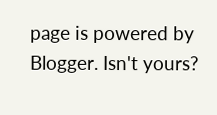page is powered by Blogger. Isn't yours?